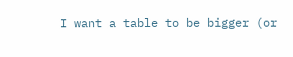I want a table to be bigger (or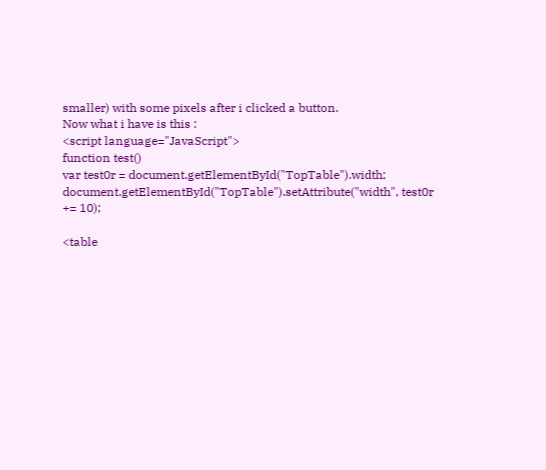smaller) with some pixels after i clicked a button.
Now what i have is this :
<script language="JavaScript">
function test()
var test0r = document.getElementById("TopTable").width;
document.getElementById("TopTable").setAttribute("width", test0r += 10);

<table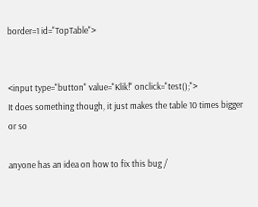border=1 id="TopTable">


<input type="button" value="Klik!" onclick="test();">
It does something though, it just makes the table 10 times bigger or so

anyone has an idea on how to fix this bug /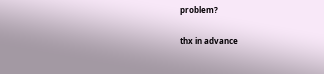problem?

thx in advance